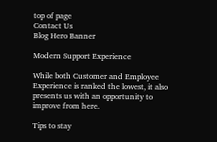top of page
Contact Us
Blog Hero Banner

Modern Support Experience

While both Customer and Employee Experience is ranked the lowest, it also presents us with an opportunity to improve from here.

Tips to stay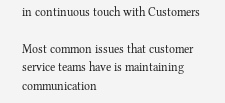in continuous touch with Customers

Most common issues that customer service teams have is maintaining communication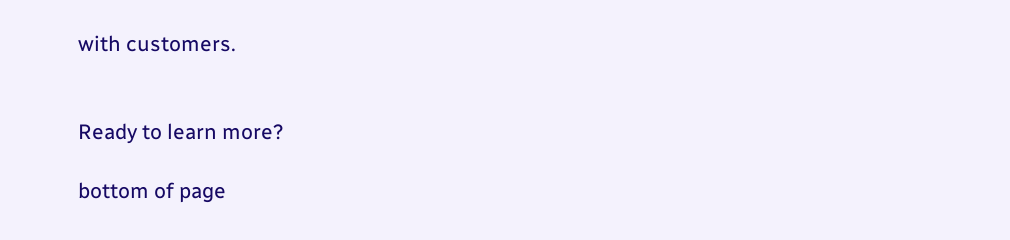with customers.


Ready to learn more?

bottom of page